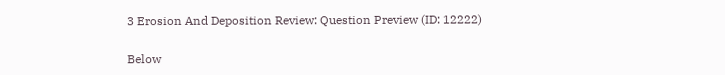3 Erosion And Deposition Review: Question Preview (ID: 12222)

Below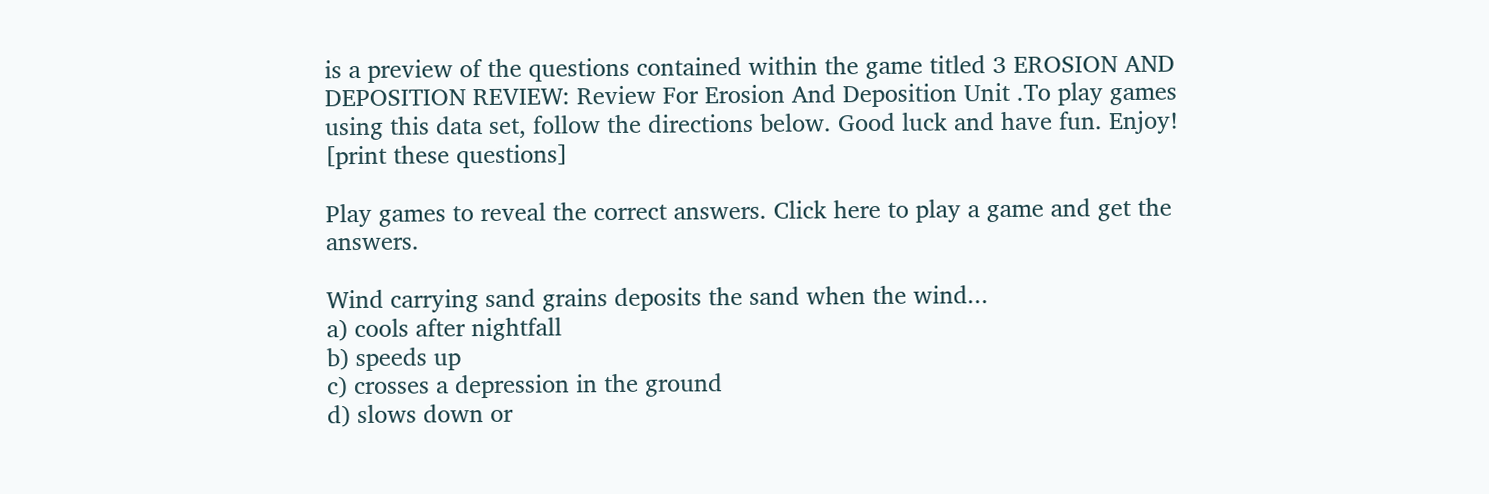is a preview of the questions contained within the game titled 3 EROSION AND DEPOSITION REVIEW: Review For Erosion And Deposition Unit .To play games using this data set, follow the directions below. Good luck and have fun. Enjoy! [print these questions]

Play games to reveal the correct answers. Click here to play a game and get the answers.

Wind carrying sand grains deposits the sand when the wind...
a) cools after nightfall
b) speeds up
c) crosses a depression in the ground
d) slows down or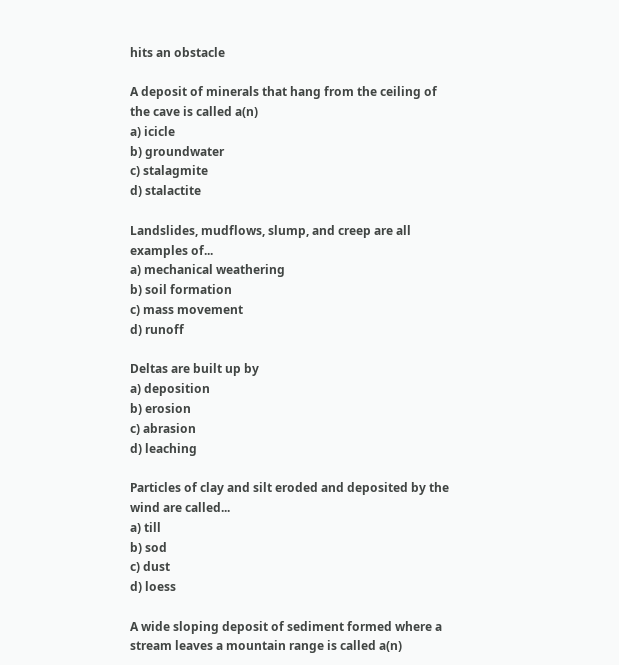hits an obstacle

A deposit of minerals that hang from the ceiling of the cave is called a(n)
a) icicle
b) groundwater
c) stalagmite
d) stalactite

Landslides, mudflows, slump, and creep are all examples of...
a) mechanical weathering
b) soil formation
c) mass movement
d) runoff

Deltas are built up by
a) deposition
b) erosion
c) abrasion
d) leaching

Particles of clay and silt eroded and deposited by the wind are called...
a) till
b) sod
c) dust
d) loess

A wide sloping deposit of sediment formed where a stream leaves a mountain range is called a(n)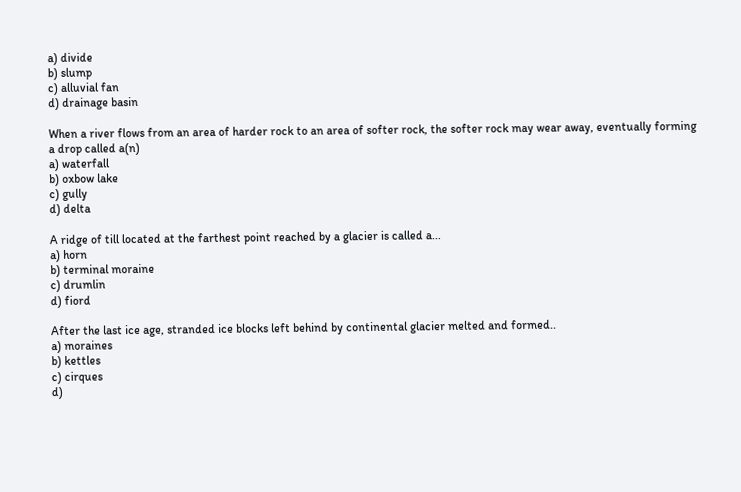a) divide
b) slump
c) alluvial fan
d) drainage basin

When a river flows from an area of harder rock to an area of softer rock, the softer rock may wear away, eventually forming a drop called a(n)
a) waterfall
b) oxbow lake
c) gully
d) delta

A ridge of till located at the farthest point reached by a glacier is called a...
a) horn
b) terminal moraine
c) drumlin
d) fiord

After the last ice age, stranded ice blocks left behind by continental glacier melted and formed..
a) moraines
b) kettles
c) cirques
d)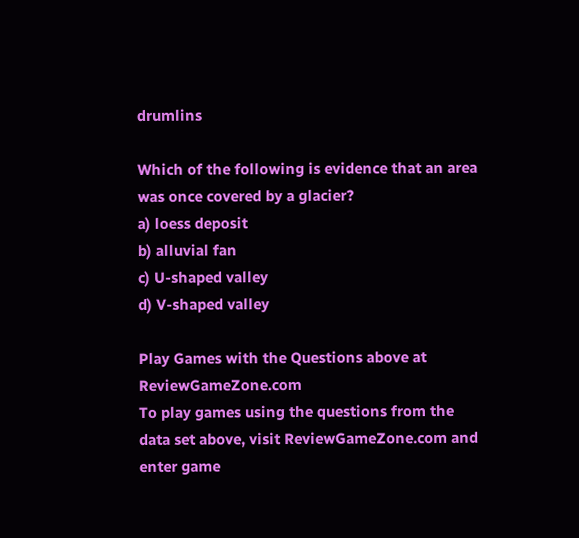drumlins

Which of the following is evidence that an area was once covered by a glacier?
a) loess deposit
b) alluvial fan
c) U-shaped valley
d) V-shaped valley

Play Games with the Questions above at ReviewGameZone.com
To play games using the questions from the data set above, visit ReviewGameZone.com and enter game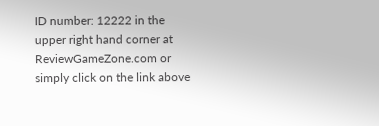ID number: 12222 in the upper right hand corner at ReviewGameZone.com or simply click on the link above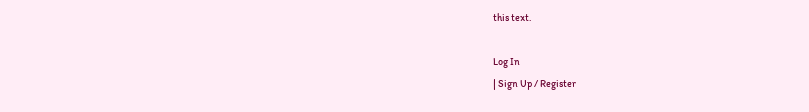this text.

Log In
| Sign Up / Register